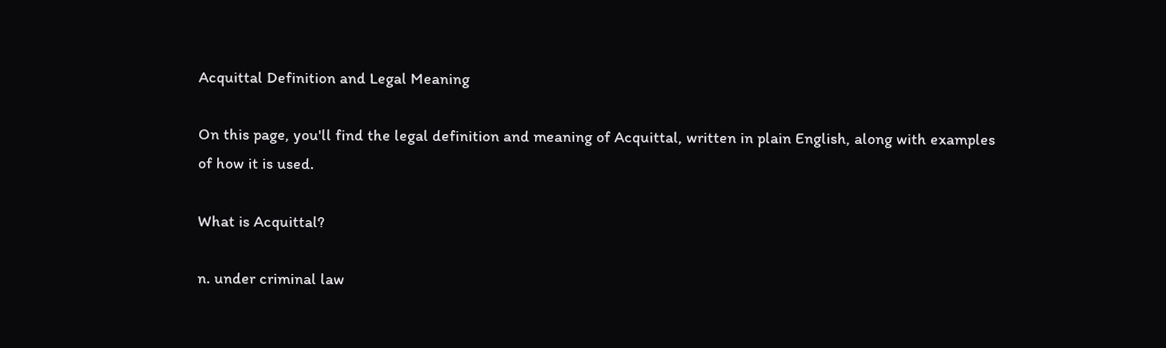Acquittal Definition and Legal Meaning

On this page, you'll find the legal definition and meaning of Acquittal, written in plain English, along with examples of how it is used.

What is Acquittal?

n. under criminal law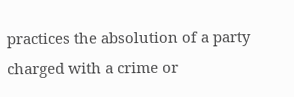practices the absolution of a party charged with a crime or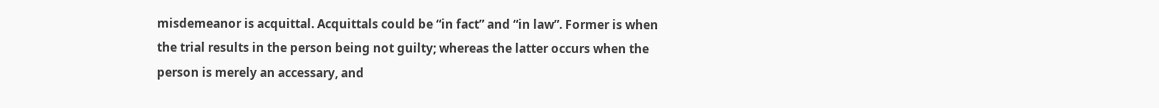misdemeanor is acquittal. Acquittals could be “in fact” and “in law”. Former is when the trial results in the person being not guilty; whereas the latter occurs when the person is merely an accessary, and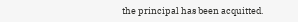the principal has been acquitted.